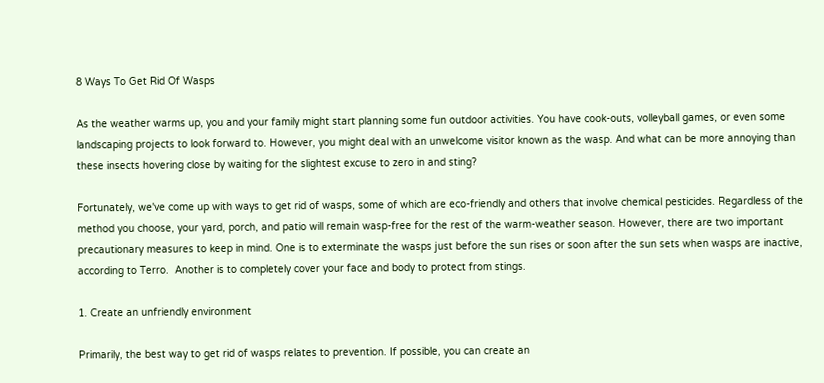8 Ways To Get Rid Of Wasps

As the weather warms up, you and your family might start planning some fun outdoor activities. You have cook-outs, volleyball games, or even some landscaping projects to look forward to. However, you might deal with an unwelcome visitor known as the wasp. And what can be more annoying than these insects hovering close by waiting for the slightest excuse to zero in and sting?

Fortunately, we've come up with ways to get rid of wasps, some of which are eco-friendly and others that involve chemical pesticides. Regardless of the method you choose, your yard, porch, and patio will remain wasp-free for the rest of the warm-weather season. However, there are two important precautionary measures to keep in mind. One is to exterminate the wasps just before the sun rises or soon after the sun sets when wasps are inactive, according to Terro.  Another is to completely cover your face and body to protect from stings.

1. Create an unfriendly environment

Primarily, the best way to get rid of wasps relates to prevention. If possible, you can create an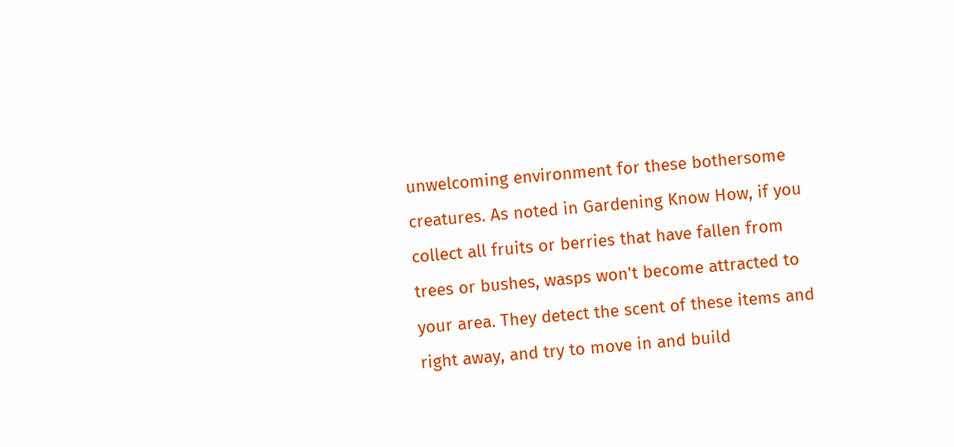unwelcoming environment for these bothersome creatures. As noted in Gardening Know How, if you collect all fruits or berries that have fallen from trees or bushes, wasps won't become attracted to your area. They detect the scent of these items and right away, and try to move in and build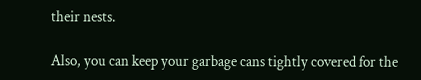their nests.

Also, you can keep your garbage cans tightly covered for the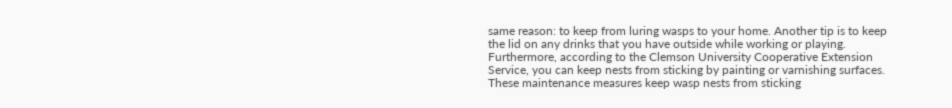same reason: to keep from luring wasps to your home. Another tip is to keep the lid on any drinks that you have outside while working or playing. Furthermore, according to the Clemson University Cooperative Extension Service, you can keep nests from sticking by painting or varnishing surfaces. These maintenance measures keep wasp nests from sticking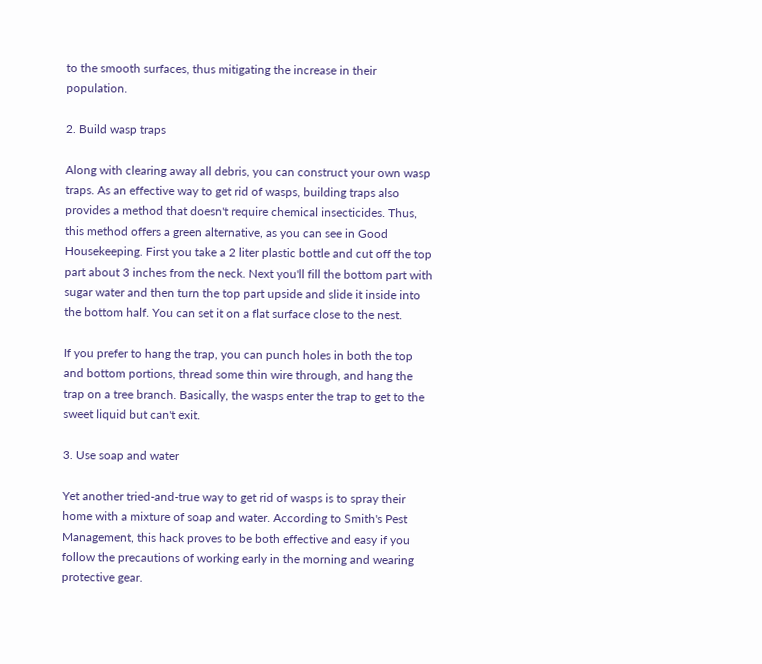to the smooth surfaces, thus mitigating the increase in their population.

2. Build wasp traps

Along with clearing away all debris, you can construct your own wasp traps. As an effective way to get rid of wasps, building traps also provides a method that doesn't require chemical insecticides. Thus, this method offers a green alternative, as you can see in Good Housekeeping. First you take a 2 liter plastic bottle and cut off the top part about 3 inches from the neck. Next you'll fill the bottom part with sugar water and then turn the top part upside and slide it inside into the bottom half. You can set it on a flat surface close to the nest.

If you prefer to hang the trap, you can punch holes in both the top and bottom portions, thread some thin wire through, and hang the trap on a tree branch. Basically, the wasps enter the trap to get to the sweet liquid but can't exit.

3. Use soap and water

Yet another tried-and-true way to get rid of wasps is to spray their home with a mixture of soap and water. According to Smith's Pest Management, this hack proves to be both effective and easy if you follow the precautions of working early in the morning and wearing protective gear.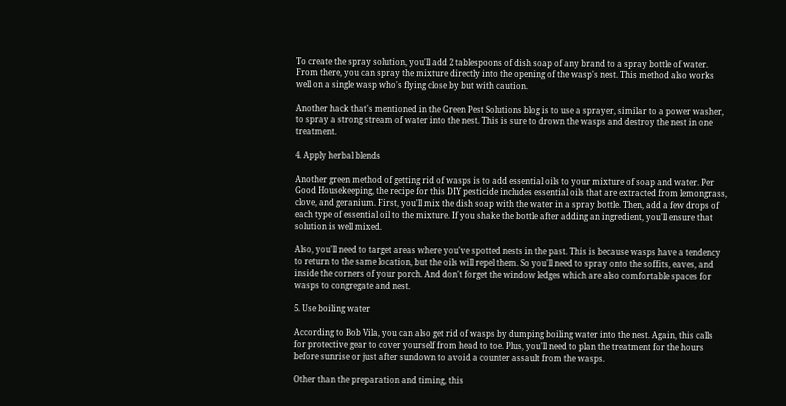To create the spray solution, you'll add 2 tablespoons of dish soap of any brand to a spray bottle of water. From there, you can spray the mixture directly into the opening of the wasp's nest. This method also works well on a single wasp who's flying close by but with caution.

Another hack that's mentioned in the Green Pest Solutions blog is to use a sprayer, similar to a power washer, to spray a strong stream of water into the nest. This is sure to drown the wasps and destroy the nest in one treatment.

4. Apply herbal blends

Another green method of getting rid of wasps is to add essential oils to your mixture of soap and water. Per Good Housekeeping, the recipe for this DIY pesticide includes essential oils that are extracted from lemongrass, clove, and geranium. First, you'll mix the dish soap with the water in a spray bottle. Then, add a few drops of each type of essential oil to the mixture. If you shake the bottle after adding an ingredient, you'll ensure that solution is well mixed.

Also, you'll need to target areas where you've spotted nests in the past. This is because wasps have a tendency to return to the same location, but the oils will repel them. So you'll need to spray onto the soffits, eaves, and inside the corners of your porch. And don't forget the window ledges which are also comfortable spaces for wasps to congregate and nest.

5. Use boiling water

According to Bob Vila, you can also get rid of wasps by dumping boiling water into the nest. Again, this calls for protective gear to cover yourself from head to toe. Plus, you'll need to plan the treatment for the hours before sunrise or just after sundown to avoid a counter assault from the wasps.

Other than the preparation and timing, this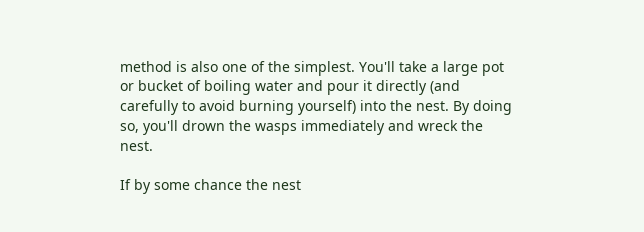method is also one of the simplest. You'll take a large pot or bucket of boiling water and pour it directly (and carefully to avoid burning yourself) into the nest. By doing so, you'll drown the wasps immediately and wreck the nest.

If by some chance the nest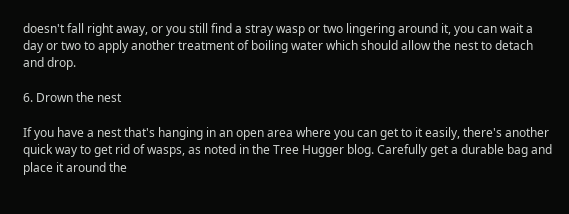doesn't fall right away, or you still find a stray wasp or two lingering around it, you can wait a day or two to apply another treatment of boiling water which should allow the nest to detach and drop.

6. Drown the nest

If you have a nest that's hanging in an open area where you can get to it easily, there's another quick way to get rid of wasps, as noted in the Tree Hugger blog. Carefully get a durable bag and place it around the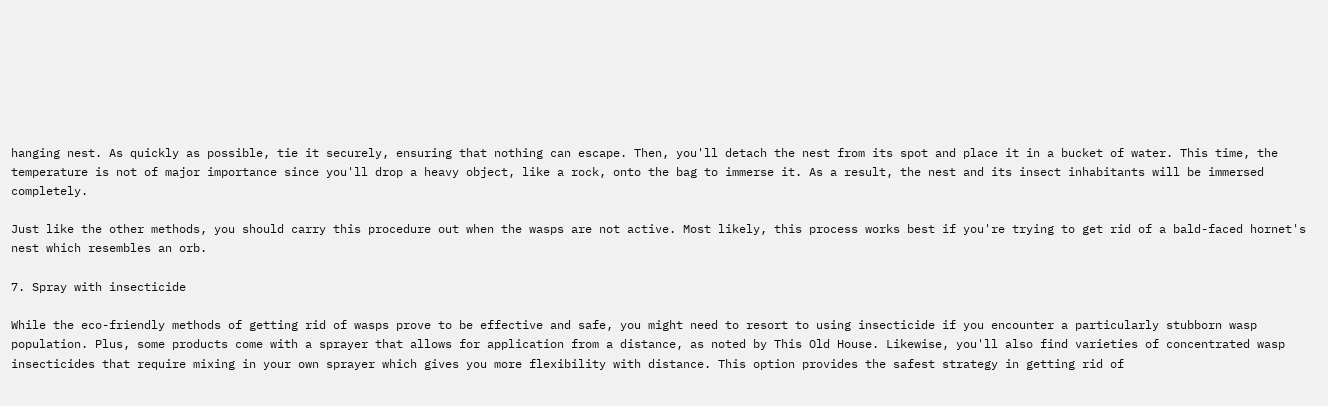hanging nest. As quickly as possible, tie it securely, ensuring that nothing can escape. Then, you'll detach the nest from its spot and place it in a bucket of water. This time, the temperature is not of major importance since you'll drop a heavy object, like a rock, onto the bag to immerse it. As a result, the nest and its insect inhabitants will be immersed completely.

Just like the other methods, you should carry this procedure out when the wasps are not active. Most likely, this process works best if you're trying to get rid of a bald-faced hornet's nest which resembles an orb.

7. Spray with insecticide

While the eco-friendly methods of getting rid of wasps prove to be effective and safe, you might need to resort to using insecticide if you encounter a particularly stubborn wasp population. Plus, some products come with a sprayer that allows for application from a distance, as noted by This Old House. Likewise, you'll also find varieties of concentrated wasp insecticides that require mixing in your own sprayer which gives you more flexibility with distance. This option provides the safest strategy in getting rid of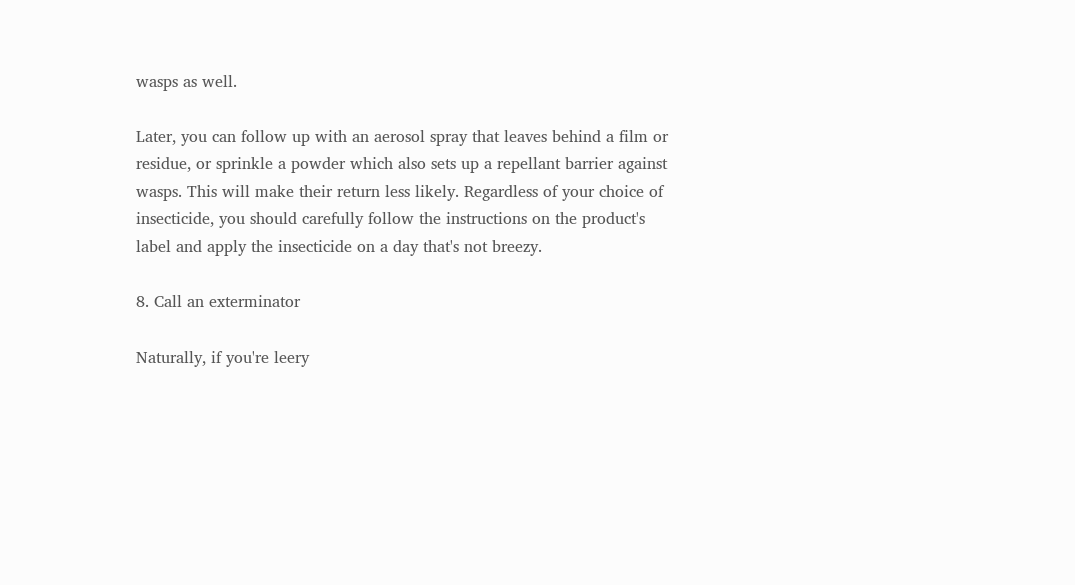wasps as well.

Later, you can follow up with an aerosol spray that leaves behind a film or residue, or sprinkle a powder which also sets up a repellant barrier against wasps. This will make their return less likely. Regardless of your choice of insecticide, you should carefully follow the instructions on the product's label and apply the insecticide on a day that's not breezy.

8. Call an exterminator

Naturally, if you're leery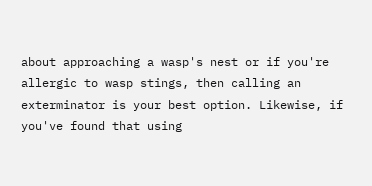about approaching a wasp's nest or if you're allergic to wasp stings, then calling an exterminator is your best option. Likewise, if you've found that using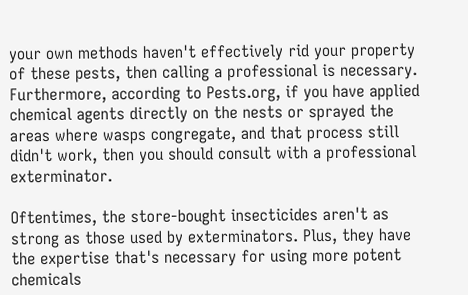your own methods haven't effectively rid your property of these pests, then calling a professional is necessary. Furthermore, according to Pests.org, if you have applied chemical agents directly on the nests or sprayed the areas where wasps congregate, and that process still didn't work, then you should consult with a professional exterminator.

Oftentimes, the store-bought insecticides aren't as strong as those used by exterminators. Plus, they have the expertise that's necessary for using more potent chemicals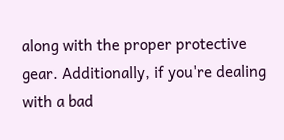along with the proper protective gear. Additionally, if you're dealing with a bad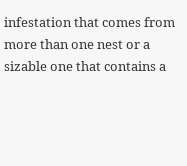infestation that comes from more than one nest or a sizable one that contains a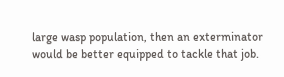large wasp population, then an exterminator would be better equipped to tackle that job.